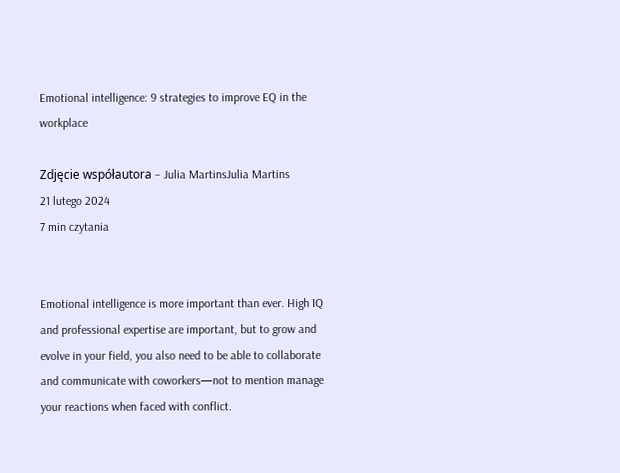Emotional intelligence: 9 strategies to improve EQ in the workplace

Zdjęcie współautora – Julia MartinsJulia Martins
21 lutego 2024
7 min czytania


Emotional intelligence is more important than ever. High IQ and professional expertise are important, but to grow and evolve in your field, you also need to be able to collaborate and communicate with coworkers—not to mention manage your reactions when faced with conflict.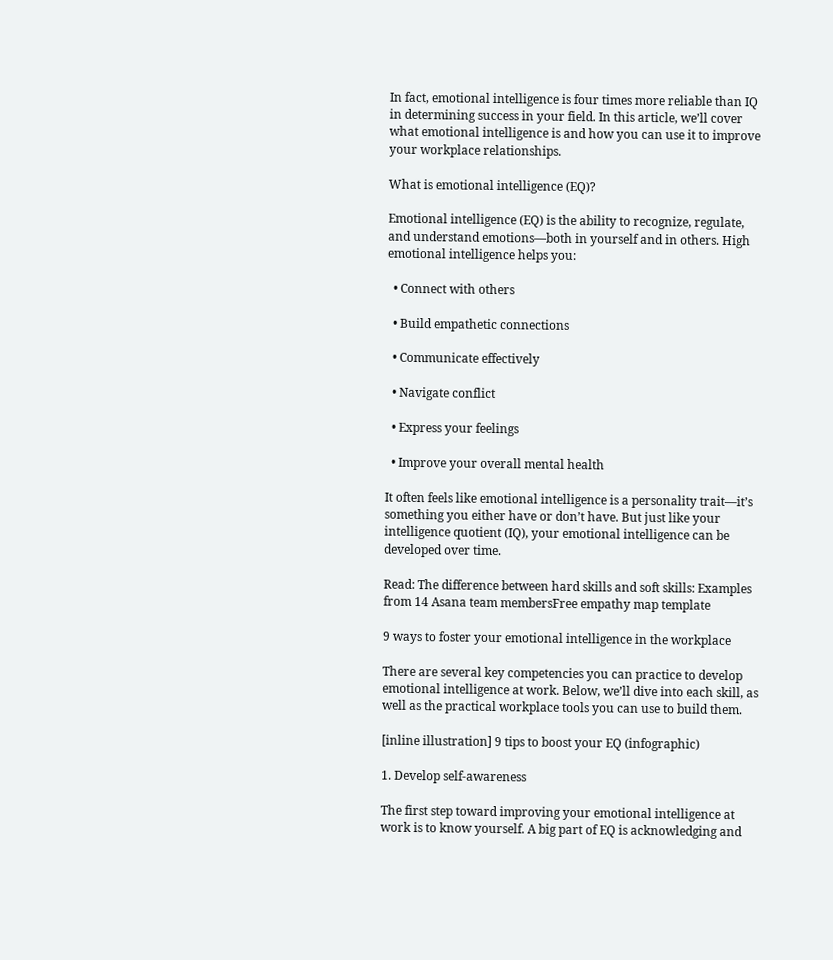In fact, emotional intelligence is four times more reliable than IQ in determining success in your field. In this article, we’ll cover what emotional intelligence is and how you can use it to improve your workplace relationships.

What is emotional intelligence (EQ)?

Emotional intelligence (EQ) is the ability to recognize, regulate, and understand emotions—both in yourself and in others. High emotional intelligence helps you:

  • Connect with others

  • Build empathetic connections

  • Communicate effectively

  • Navigate conflict

  • Express your feelings

  • Improve your overall mental health

It often feels like emotional intelligence is a personality trait—it’s something you either have or don’t have. But just like your intelligence quotient (IQ), your emotional intelligence can be developed over time.

Read: The difference between hard skills and soft skills: Examples from 14 Asana team membersFree empathy map template

9 ways to foster your emotional intelligence in the workplace

There are several key competencies you can practice to develop emotional intelligence at work. Below, we’ll dive into each skill, as well as the practical workplace tools you can use to build them.

[inline illustration] 9 tips to boost your EQ (infographic)

1. Develop self-awareness

The first step toward improving your emotional intelligence at work is to know yourself. A big part of EQ is acknowledging and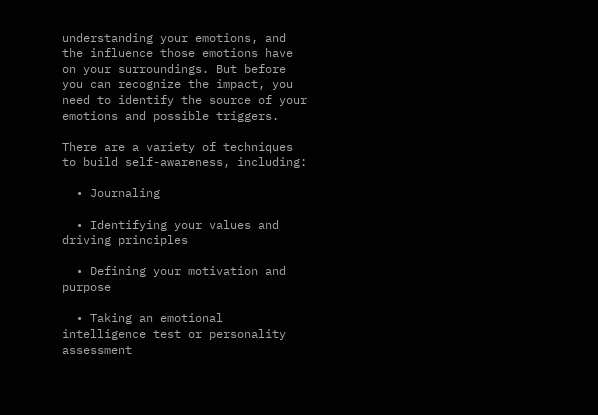understanding your emotions, and the influence those emotions have on your surroundings. But before you can recognize the impact, you need to identify the source of your emotions and possible triggers.

There are a variety of techniques to build self-awareness, including:

  • Journaling

  • Identifying your values and driving principles

  • Defining your motivation and purpose

  • Taking an emotional intelligence test or personality assessment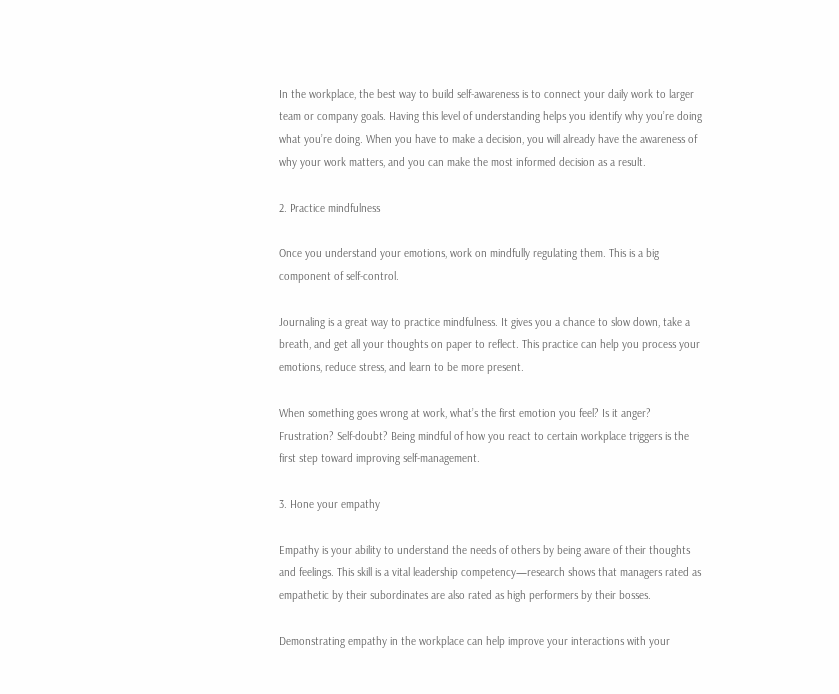In the workplace, the best way to build self-awareness is to connect your daily work to larger team or company goals. Having this level of understanding helps you identify why you’re doing what you’re doing. When you have to make a decision, you will already have the awareness of why your work matters, and you can make the most informed decision as a result.

2. Practice mindfulness

Once you understand your emotions, work on mindfully regulating them. This is a big component of self-control.

Journaling is a great way to practice mindfulness. It gives you a chance to slow down, take a breath, and get all your thoughts on paper to reflect. This practice can help you process your emotions, reduce stress, and learn to be more present.

When something goes wrong at work, what’s the first emotion you feel? Is it anger? Frustration? Self-doubt? Being mindful of how you react to certain workplace triggers is the first step toward improving self-management.

3. Hone your empathy

Empathy is your ability to understand the needs of others by being aware of their thoughts and feelings. This skill is a vital leadership competency—research shows that managers rated as empathetic by their subordinates are also rated as high performers by their bosses.

Demonstrating empathy in the workplace can help improve your interactions with your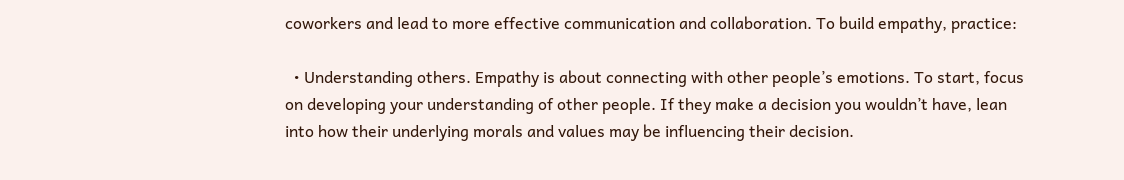coworkers and lead to more effective communication and collaboration. To build empathy, practice:

  • Understanding others. Empathy is about connecting with other people’s emotions. To start, focus on developing your understanding of other people. If they make a decision you wouldn’t have, lean into how their underlying morals and values may be influencing their decision.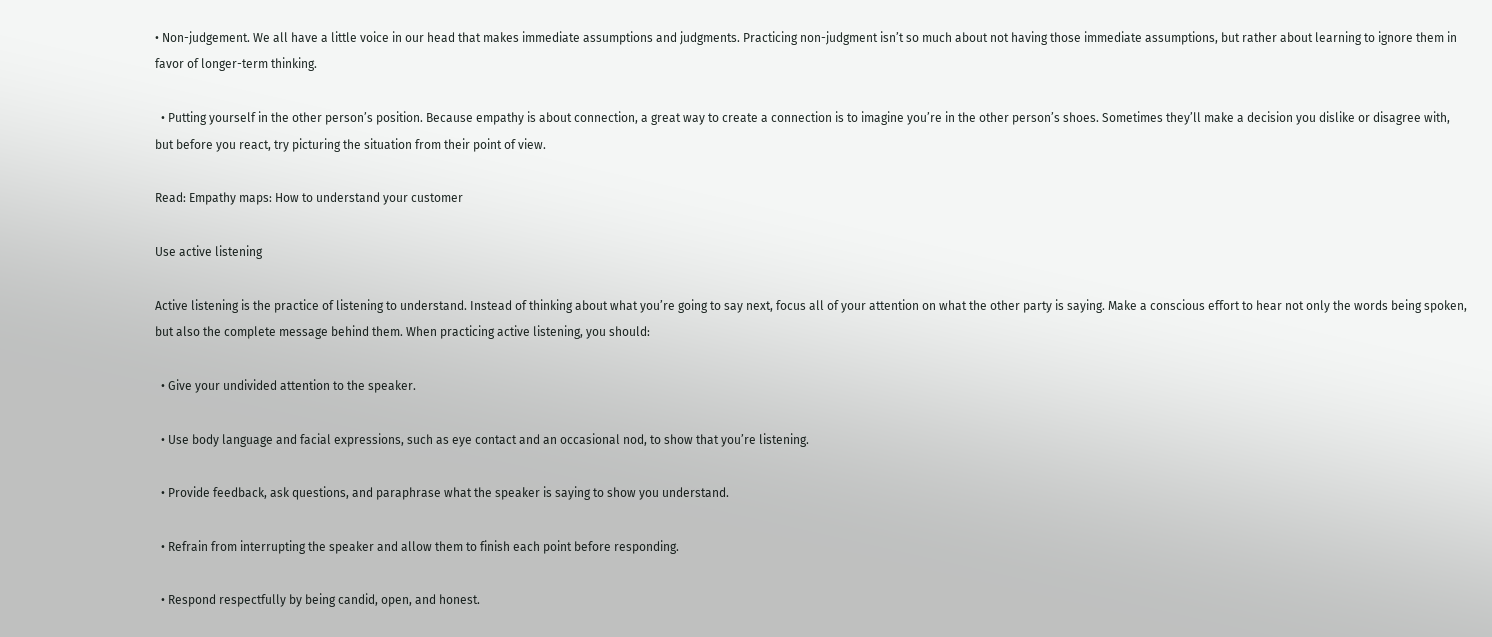• Non-judgement. We all have a little voice in our head that makes immediate assumptions and judgments. Practicing non-judgment isn’t so much about not having those immediate assumptions, but rather about learning to ignore them in favor of longer-term thinking.

  • Putting yourself in the other person’s position. Because empathy is about connection, a great way to create a connection is to imagine you’re in the other person’s shoes. Sometimes they’ll make a decision you dislike or disagree with, but before you react, try picturing the situation from their point of view.

Read: Empathy maps: How to understand your customer

Use active listening

Active listening is the practice of listening to understand. Instead of thinking about what you’re going to say next, focus all of your attention on what the other party is saying. Make a conscious effort to hear not only the words being spoken, but also the complete message behind them. When practicing active listening, you should:

  • Give your undivided attention to the speaker.

  • Use body language and facial expressions, such as eye contact and an occasional nod, to show that you’re listening.

  • Provide feedback, ask questions, and paraphrase what the speaker is saying to show you understand.

  • Refrain from interrupting the speaker and allow them to finish each point before responding.

  • Respond respectfully by being candid, open, and honest.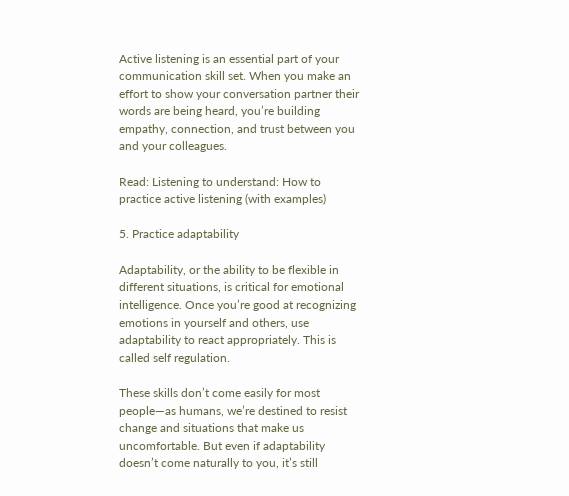Active listening is an essential part of your communication skill set. When you make an effort to show your conversation partner their words are being heard, you’re building empathy, connection, and trust between you and your colleagues.

Read: Listening to understand: How to practice active listening (with examples)

5. Practice adaptability

Adaptability, or the ability to be flexible in different situations, is critical for emotional intelligence. Once you’re good at recognizing emotions in yourself and others, use adaptability to react appropriately. This is called self regulation.

These skills don’t come easily for most people—as humans, we’re destined to resist change and situations that make us uncomfortable. But even if adaptability doesn’t come naturally to you, it’s still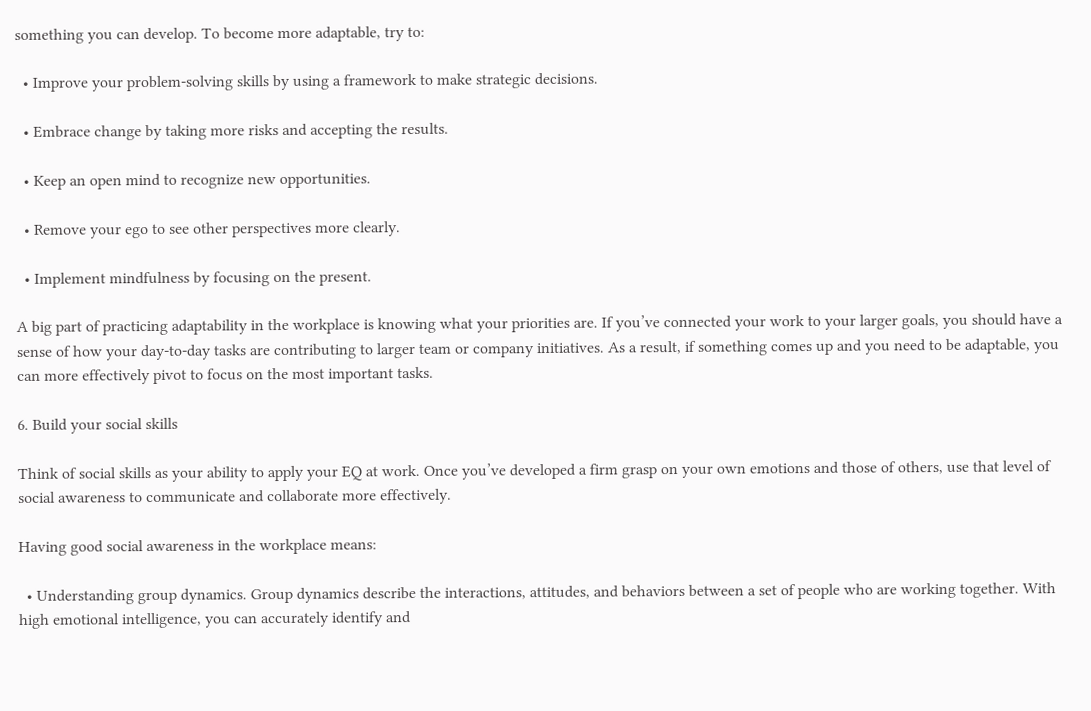something you can develop. To become more adaptable, try to:

  • Improve your problem-solving skills by using a framework to make strategic decisions.

  • Embrace change by taking more risks and accepting the results.

  • Keep an open mind to recognize new opportunities.

  • Remove your ego to see other perspectives more clearly.

  • Implement mindfulness by focusing on the present.

A big part of practicing adaptability in the workplace is knowing what your priorities are. If you’ve connected your work to your larger goals, you should have a sense of how your day-to-day tasks are contributing to larger team or company initiatives. As a result, if something comes up and you need to be adaptable, you can more effectively pivot to focus on the most important tasks.

6. Build your social skills

Think of social skills as your ability to apply your EQ at work. Once you’ve developed a firm grasp on your own emotions and those of others, use that level of social awareness to communicate and collaborate more effectively.

Having good social awareness in the workplace means:

  • Understanding group dynamics. Group dynamics describe the interactions, attitudes, and behaviors between a set of people who are working together. With high emotional intelligence, you can accurately identify and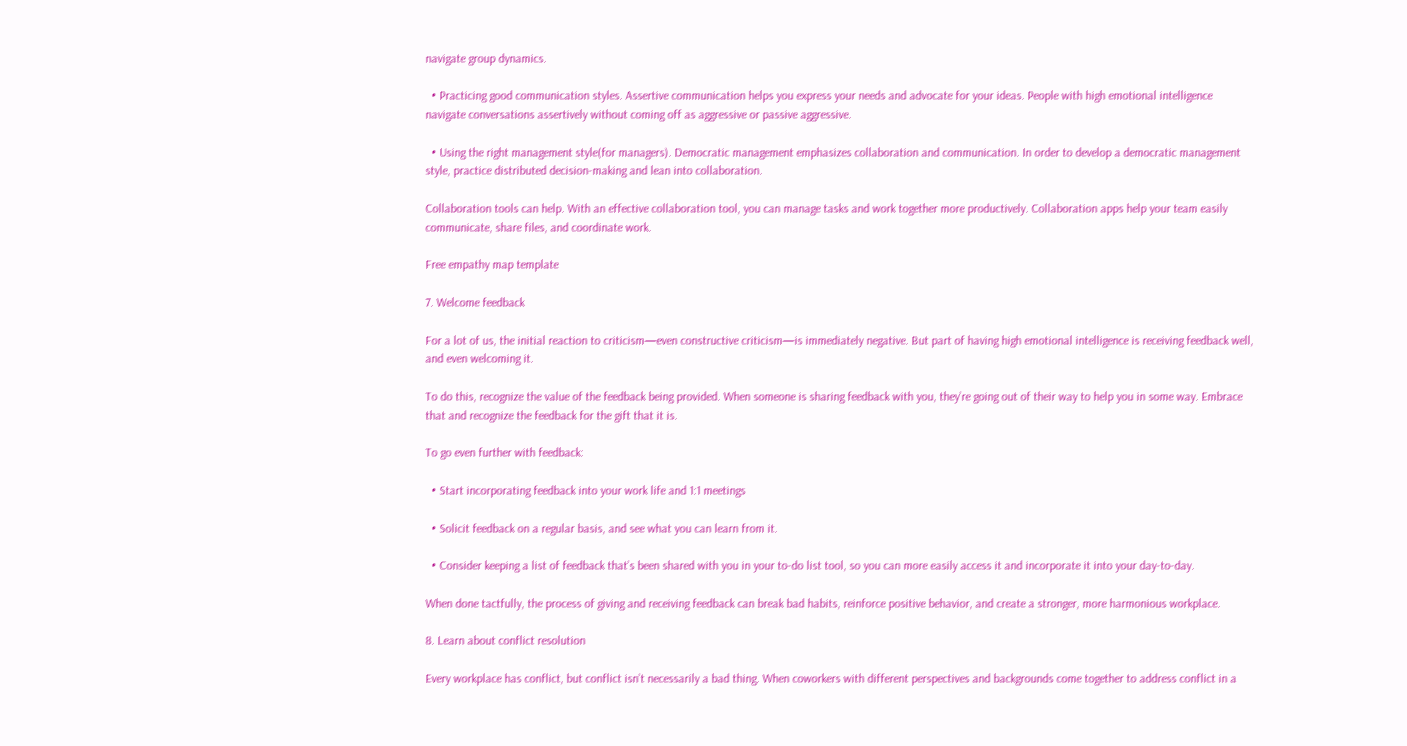navigate group dynamics.

  • Practicing good communication styles. Assertive communication helps you express your needs and advocate for your ideas. People with high emotional intelligence navigate conversations assertively without coming off as aggressive or passive aggressive.

  • Using the right management style(for managers). Democratic management emphasizes collaboration and communication. In order to develop a democratic management style, practice distributed decision-making and lean into collaboration.

Collaboration tools can help. With an effective collaboration tool, you can manage tasks and work together more productively. Collaboration apps help your team easily communicate, share files, and coordinate work.

Free empathy map template

7. Welcome feedback

For a lot of us, the initial reaction to criticism—even constructive criticism—is immediately negative. But part of having high emotional intelligence is receiving feedback well, and even welcoming it.

To do this, recognize the value of the feedback being provided. When someone is sharing feedback with you, they’re going out of their way to help you in some way. Embrace that and recognize the feedback for the gift that it is.

To go even further with feedback:

  • Start incorporating feedback into your work life and 1:1 meetings

  • Solicit feedback on a regular basis, and see what you can learn from it.

  • Consider keeping a list of feedback that’s been shared with you in your to-do list tool, so you can more easily access it and incorporate it into your day-to-day.

When done tactfully, the process of giving and receiving feedback can break bad habits, reinforce positive behavior, and create a stronger, more harmonious workplace.

8. Learn about conflict resolution

Every workplace has conflict, but conflict isn’t necessarily a bad thing. When coworkers with different perspectives and backgrounds come together to address conflict in a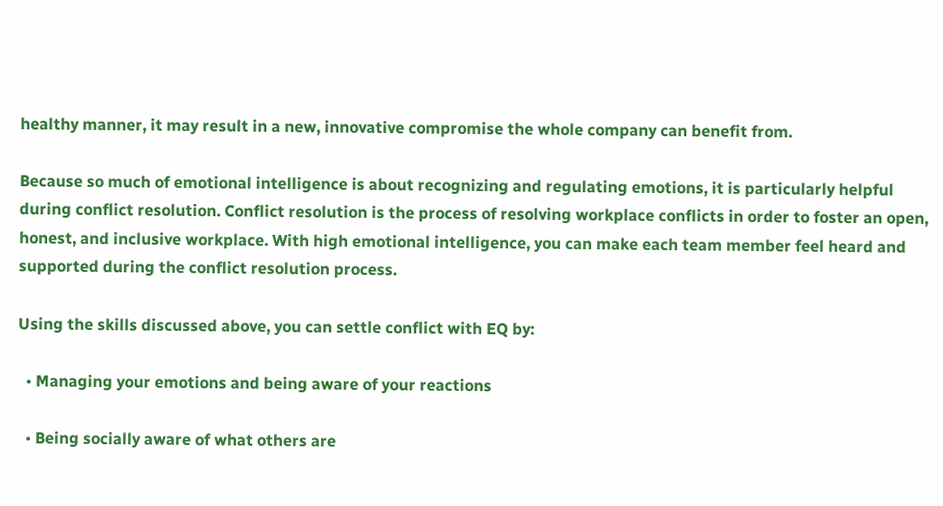healthy manner, it may result in a new, innovative compromise the whole company can benefit from.

Because so much of emotional intelligence is about recognizing and regulating emotions, it is particularly helpful during conflict resolution. Conflict resolution is the process of resolving workplace conflicts in order to foster an open, honest, and inclusive workplace. With high emotional intelligence, you can make each team member feel heard and supported during the conflict resolution process.

Using the skills discussed above, you can settle conflict with EQ by:

  • Managing your emotions and being aware of your reactions

  • Being socially aware of what others are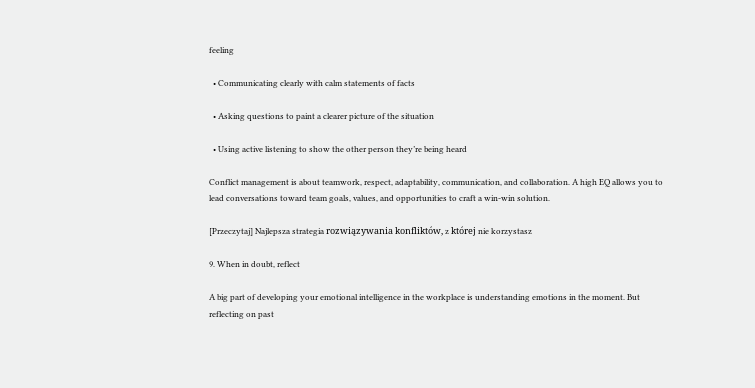feeling

  • Communicating clearly with calm statements of facts

  • Asking questions to paint a clearer picture of the situation

  • Using active listening to show the other person they’re being heard

Conflict management is about teamwork, respect, adaptability, communication, and collaboration. A high EQ allows you to lead conversations toward team goals, values, and opportunities to craft a win-win solution.

[Przeczytaj] Najlepsza strategia rozwiązywania konfliktów, z której nie korzystasz

9. When in doubt, reflect

A big part of developing your emotional intelligence in the workplace is understanding emotions in the moment. But reflecting on past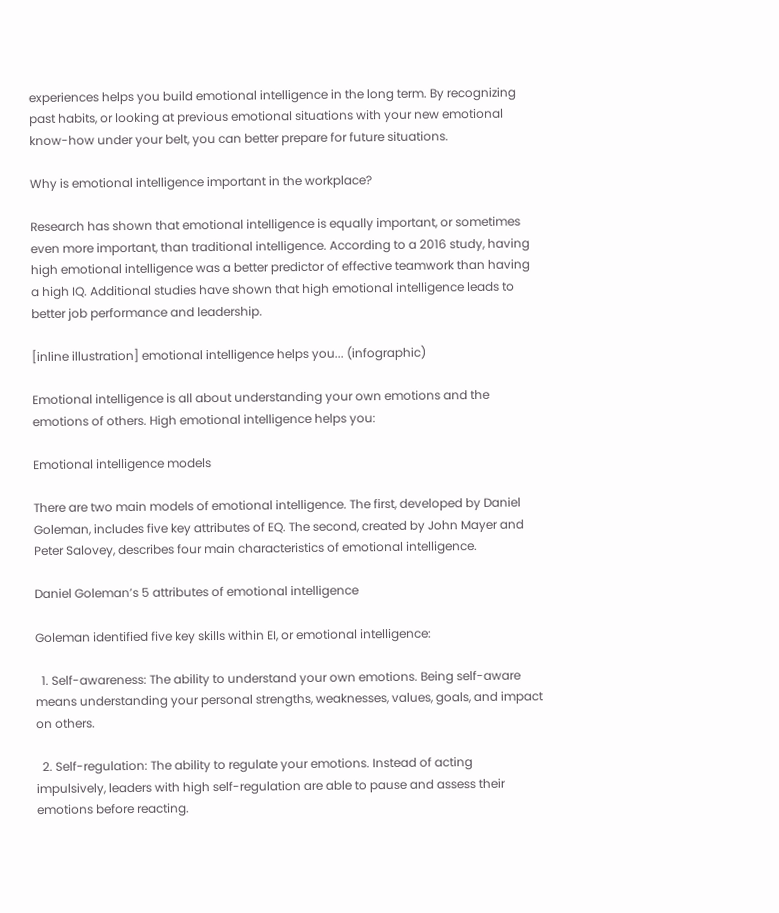experiences helps you build emotional intelligence in the long term. By recognizing past habits, or looking at previous emotional situations with your new emotional know-how under your belt, you can better prepare for future situations.

Why is emotional intelligence important in the workplace?

Research has shown that emotional intelligence is equally important, or sometimes even more important, than traditional intelligence. According to a 2016 study, having high emotional intelligence was a better predictor of effective teamwork than having a high IQ. Additional studies have shown that high emotional intelligence leads to better job performance and leadership.

[inline illustration] emotional intelligence helps you... (infographic)

Emotional intelligence is all about understanding your own emotions and the emotions of others. High emotional intelligence helps you:

Emotional intelligence models

There are two main models of emotional intelligence. The first, developed by Daniel Goleman, includes five key attributes of EQ. The second, created by John Mayer and Peter Salovey, describes four main characteristics of emotional intelligence.

Daniel Goleman’s 5 attributes of emotional intelligence

Goleman identified five key skills within EI, or emotional intelligence:

  1. Self-awareness: The ability to understand your own emotions. Being self-aware means understanding your personal strengths, weaknesses, values, goals, and impact on others.

  2. Self-regulation: The ability to regulate your emotions. Instead of acting impulsively, leaders with high self-regulation are able to pause and assess their emotions before reacting.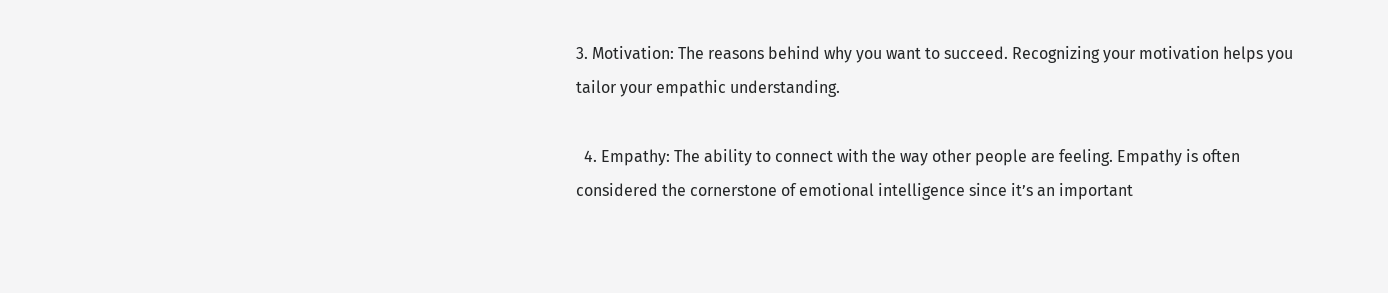3. Motivation: The reasons behind why you want to succeed. Recognizing your motivation helps you tailor your empathic understanding.

  4. Empathy: The ability to connect with the way other people are feeling. Empathy is often considered the cornerstone of emotional intelligence since it’s an important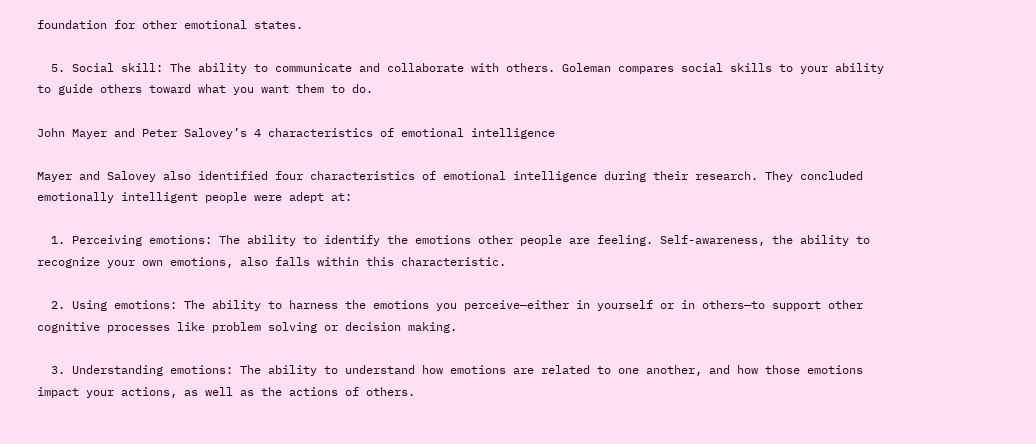foundation for other emotional states.

  5. Social skill: The ability to communicate and collaborate with others. Goleman compares social skills to your ability to guide others toward what you want them to do.

John Mayer and Peter Salovey’s 4 characteristics of emotional intelligence

Mayer and Salovey also identified four characteristics of emotional intelligence during their research. They concluded emotionally intelligent people were adept at:

  1. Perceiving emotions: The ability to identify the emotions other people are feeling. Self-awareness, the ability to recognize your own emotions, also falls within this characteristic.

  2. Using emotions: The ability to harness the emotions you perceive—either in yourself or in others—to support other cognitive processes like problem solving or decision making.

  3. Understanding emotions: The ability to understand how emotions are related to one another, and how those emotions impact your actions, as well as the actions of others.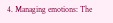4. Managing emotions: The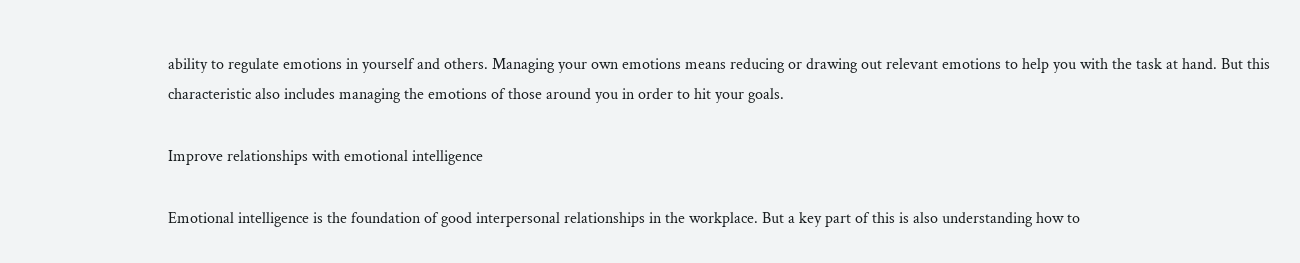ability to regulate emotions in yourself and others. Managing your own emotions means reducing or drawing out relevant emotions to help you with the task at hand. But this characteristic also includes managing the emotions of those around you in order to hit your goals.

Improve relationships with emotional intelligence

Emotional intelligence is the foundation of good interpersonal relationships in the workplace. But a key part of this is also understanding how to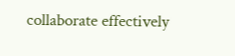collaborate effectively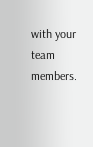with your team members.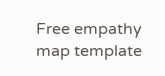Free empathy map template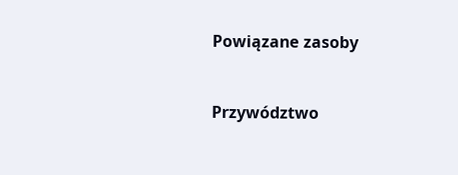Powiązane zasoby


Przywództwo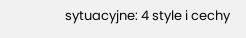sytuacyjne: 4 style i cechy